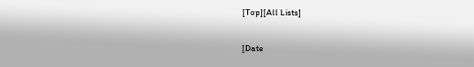[Top][All Lists]

[Date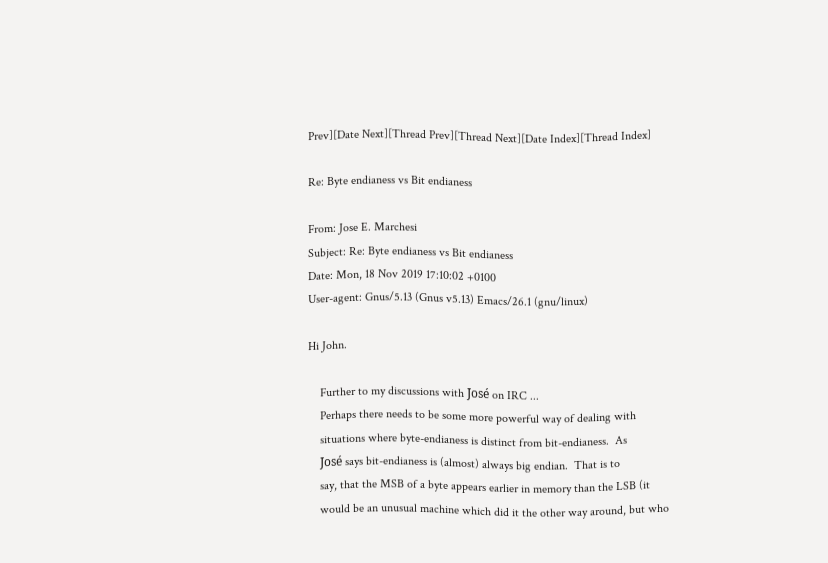Prev][Date Next][Thread Prev][Thread Next][Date Index][Thread Index]

Re: Byte endianess vs Bit endianess

From: Jose E. Marchesi
Subject: Re: Byte endianess vs Bit endianess
Date: Mon, 18 Nov 2019 17:10:02 +0100
User-agent: Gnus/5.13 (Gnus v5.13) Emacs/26.1 (gnu/linux)

Hi John.

    Further to my discussions with José on IRC ...
    Perhaps there needs to be some more powerful way of dealing with
    situations where byte-endianess is distinct from bit-endianess.  As
    José says bit-endianess is (almost) always big endian.  That is to
    say, that the MSB of a byte appears earlier in memory than the LSB (it
    would be an unusual machine which did it the other way around, but who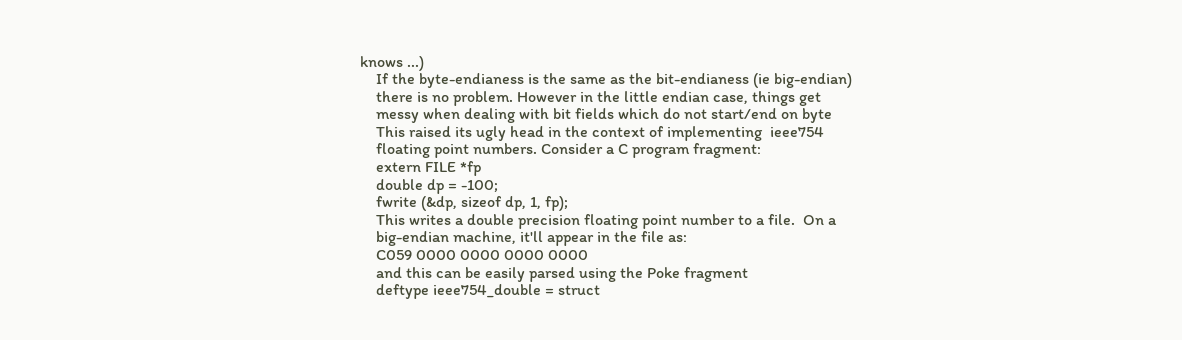knows ...)
    If the byte-endianess is the same as the bit-endianess (ie big-endian)
    there is no problem. However in the little endian case, things get
    messy when dealing with bit fields which do not start/end on byte
    This raised its ugly head in the context of implementing  ieee754
    floating point numbers. Consider a C program fragment:
    extern FILE *fp
    double dp = -100;
    fwrite (&dp, sizeof dp, 1, fp);
    This writes a double precision floating point number to a file.  On a
    big-endian machine, it'll appear in the file as:
    C059 0000 0000 0000 0000
    and this can be easily parsed using the Poke fragment
    deftype ieee754_double = struct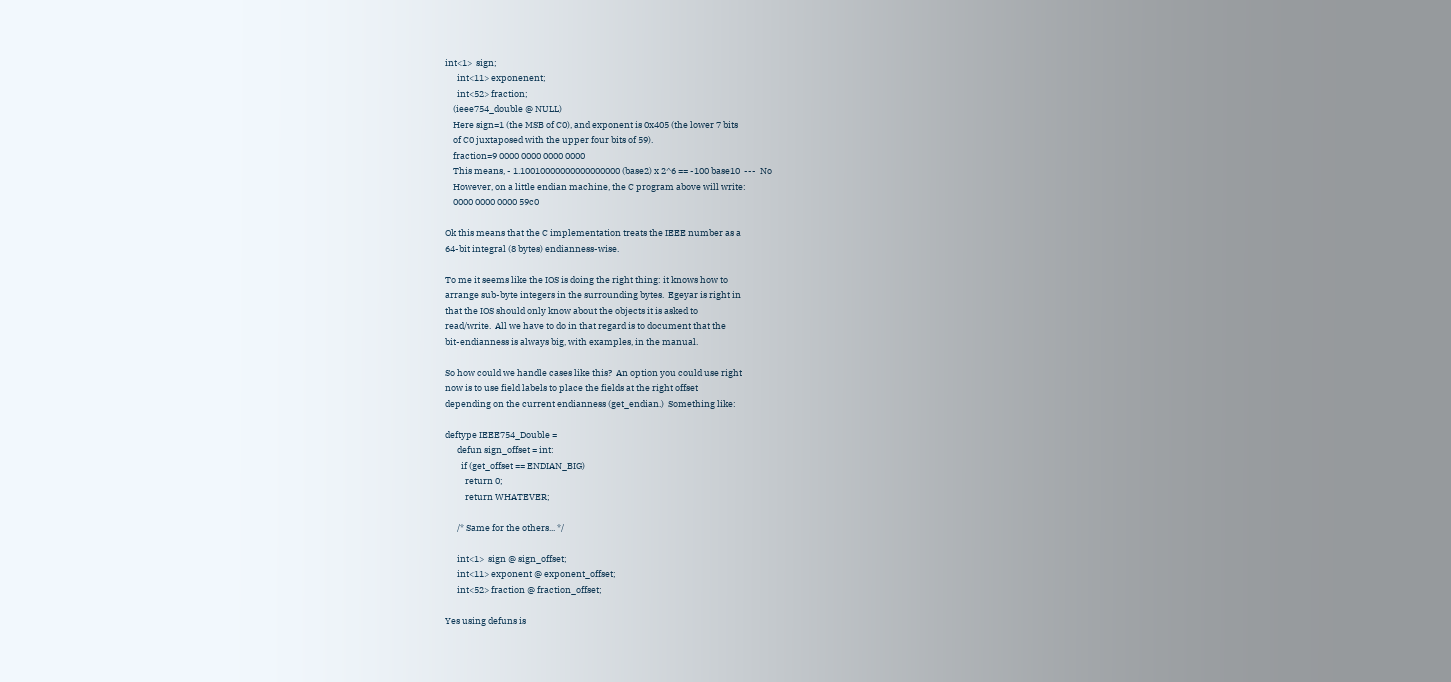int<1>  sign;
      int<11> exponenent;
      int<52> fraction;
    (ieee754_double @ NULL)
    Here sign=1 (the MSB of C0), and exponent is 0x405 (the lower 7 bits
    of C0 juxtaposed with the upper four bits of 59).
    fraction=9 0000 0000 0000 0000
    This means, - 1.10010000000000000000 (base2) x 2^6 == -100 base10  ---  No
    However, on a little endian machine, the C program above will write:
    0000 0000 0000 59c0

Ok this means that the C implementation treats the IEEE number as a
64-bit integral (8 bytes) endianness-wise.

To me it seems like the IOS is doing the right thing: it knows how to
arrange sub-byte integers in the surrounding bytes.  Egeyar is right in
that the IOS should only know about the objects it is asked to
read/write.  All we have to do in that regard is to document that the
bit-endianness is always big, with examples, in the manual.

So how could we handle cases like this?  An option you could use right
now is to use field labels to place the fields at the right offset
depending on the current endianness (get_endian.)  Something like:

deftype IEEE754_Double =
      defun sign_offset = int:
        if (get_offset == ENDIAN_BIG)
          return 0;
          return WHATEVER;

      /* Same for the others... */

      int<1>  sign @ sign_offset;
      int<11> exponent @ exponent_offset;
      int<52> fraction @ fraction_offset;

Yes using defuns is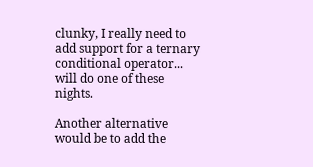clunky, I really need to add support for a ternary
conditional operator... will do one of these nights.

Another alternative would be to add the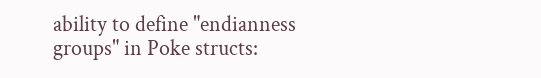ability to define "endianness
groups" in Poke structs: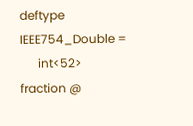deftype IEEE754_Double =
      int<52> fraction @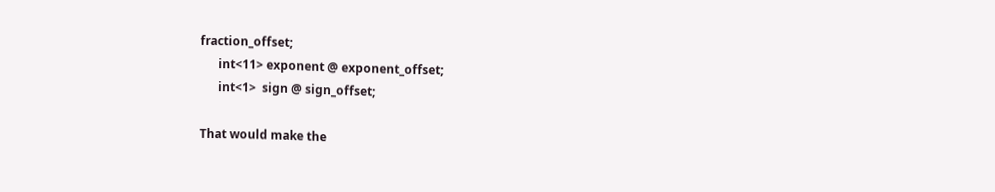fraction_offset;
      int<11> exponent @ exponent_offset;
      int<1>  sign @ sign_offset;

That would make the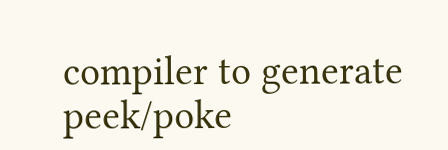compiler to generate peek/poke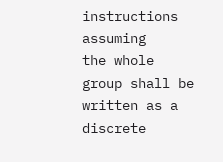instructions assuming
the whole group shall be written as a discrete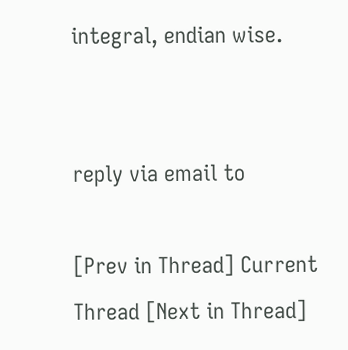integral, endian wise.


reply via email to

[Prev in Thread] Current Thread [Next in Thread]